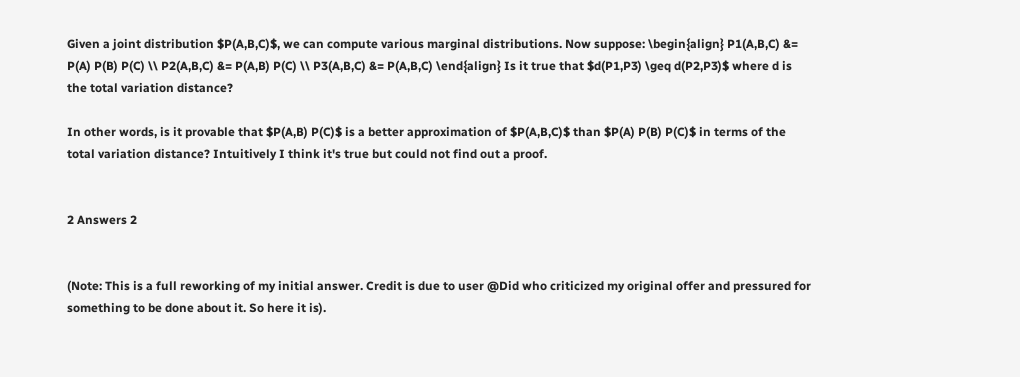Given a joint distribution $P(A,B,C)$, we can compute various marginal distributions. Now suppose: \begin{align} P1(A,B,C) &= P(A) P(B) P(C) \\ P2(A,B,C) &= P(A,B) P(C) \\ P3(A,B,C) &= P(A,B,C) \end{align} Is it true that $d(P1,P3) \geq d(P2,P3)$ where d is the total variation distance?

In other words, is it provable that $P(A,B) P(C)$ is a better approximation of $P(A,B,C)$ than $P(A) P(B) P(C)$ in terms of the total variation distance? Intuitively I think it's true but could not find out a proof.


2 Answers 2


(Note: This is a full reworking of my initial answer. Credit is due to user @Did who criticized my original offer and pressured for something to be done about it. So here it is).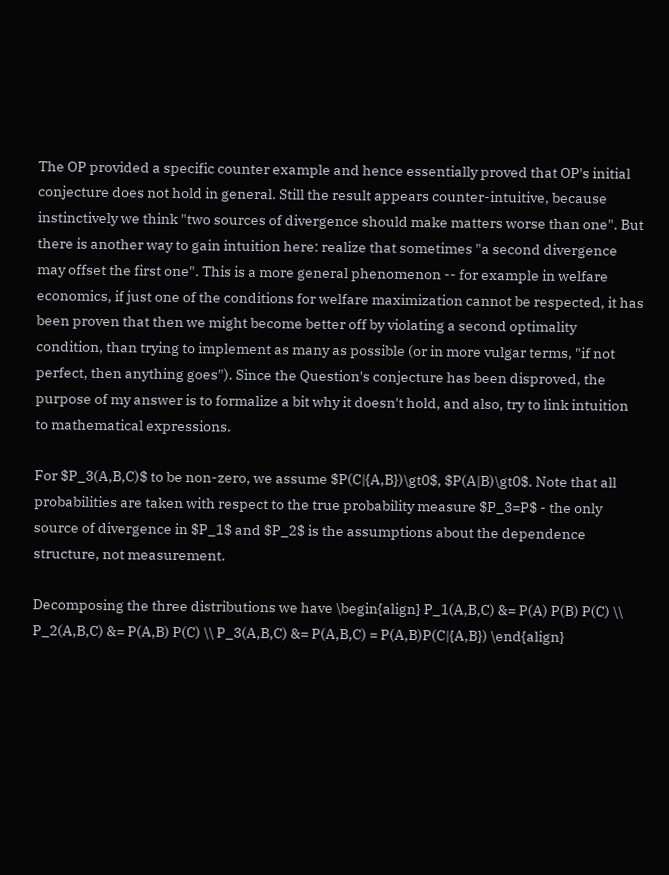The OP provided a specific counter example and hence essentially proved that OP's initial conjecture does not hold in general. Still the result appears counter-intuitive, because instinctively we think "two sources of divergence should make matters worse than one". But there is another way to gain intuition here: realize that sometimes "a second divergence may offset the first one". This is a more general phenomenon -- for example in welfare economics, if just one of the conditions for welfare maximization cannot be respected, it has been proven that then we might become better off by violating a second optimality condition, than trying to implement as many as possible (or in more vulgar terms, "if not perfect, then anything goes"). Since the Question's conjecture has been disproved, the purpose of my answer is to formalize a bit why it doesn't hold, and also, try to link intuition to mathematical expressions.

For $P_3(A,B,C)$ to be non-zero, we assume $P(C|{A,B})\gt0$, $P(A|B)\gt0$. Note that all probabilities are taken with respect to the true probability measure $P_3=P$ - the only source of divergence in $P_1$ and $P_2$ is the assumptions about the dependence structure, not measurement.

Decomposing the three distributions we have \begin{align} P_1(A,B,C) &= P(A) P(B) P(C) \\ P_2(A,B,C) &= P(A,B) P(C) \\ P_3(A,B,C) &= P(A,B,C) = P(A,B)P(C|{A,B}) \end{align}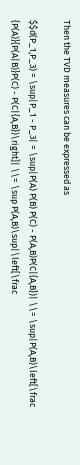Then the TVD measures can be expressed as

$$d(P_1,P_3) = \sup|P_1 - P_3| = \sup|P(A) P(B) P(C) - P(A,B)P(C|{A,B})| \\= \sup|P(A,B)\left[\frac {P(A)}{P(A|B)}P(C) - P(C|{A,B})\right]| \\= \sup P(A,B)\sup|\left[\frac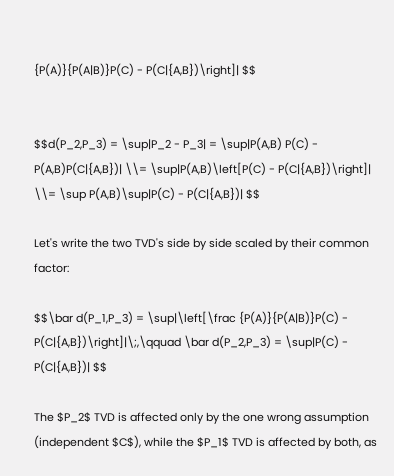{P(A)}{P(A|B)}P(C) - P(C|{A,B})\right]| $$


$$d(P_2,P_3) = \sup|P_2 - P_3| = \sup|P(A,B) P(C) - P(A,B)P(C|{A,B})| \\= \sup|P(A,B)\left[P(C) - P(C|{A,B})\right]| \\= \sup P(A,B)\sup|P(C) - P(C|{A,B})| $$

Let's write the two TVD's side by side scaled by their common factor:

$$\bar d(P_1,P_3) = \sup|\left[\frac {P(A)}{P(A|B)}P(C) - P(C|{A,B})\right]|\;,\qquad \bar d(P_2,P_3) = \sup|P(C) - P(C|{A,B})| $$

The $P_2$ TVD is affected only by the one wrong assumption (independent $C$), while the $P_1$ TVD is affected by both, as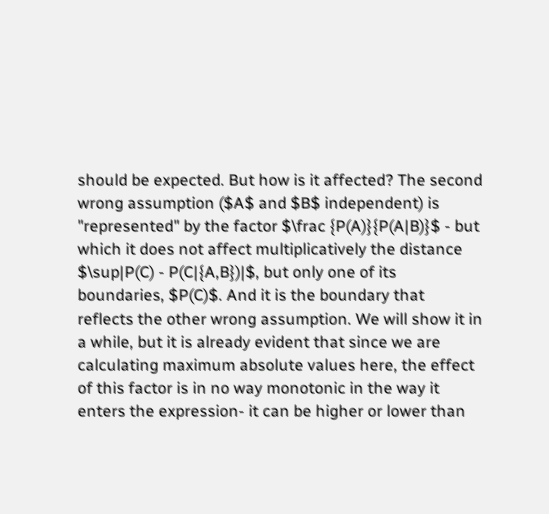should be expected. But how is it affected? The second wrong assumption ($A$ and $B$ independent) is "represented" by the factor $\frac {P(A)}{P(A|B)}$ - but which it does not affect multiplicatively the distance $\sup|P(C) - P(C|{A,B})|$, but only one of its boundaries, $P(C)$. And it is the boundary that reflects the other wrong assumption. We will show it in a while, but it is already evident that since we are calculating maximum absolute values here, the effect of this factor is in no way monotonic in the way it enters the expression- it can be higher or lower than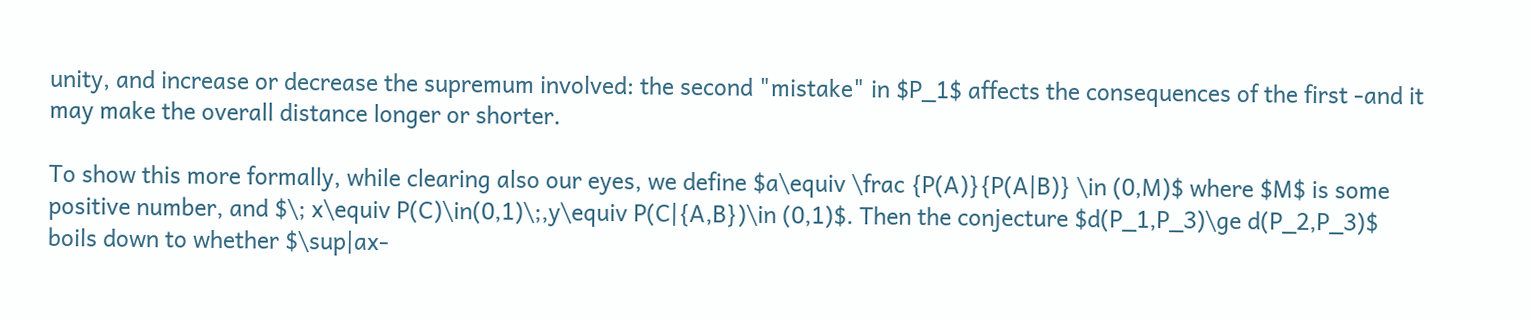unity, and increase or decrease the supremum involved: the second "mistake" in $P_1$ affects the consequences of the first -and it may make the overall distance longer or shorter.

To show this more formally, while clearing also our eyes, we define $a\equiv \frac {P(A)}{P(A|B)} \in (0,M)$ where $M$ is some positive number, and $\; x\equiv P(C)\in(0,1)\;,y\equiv P(C|{A,B})\in (0,1)$. Then the conjecture $d(P_1,P_3)\ge d(P_2,P_3)$ boils down to whether $\sup|ax-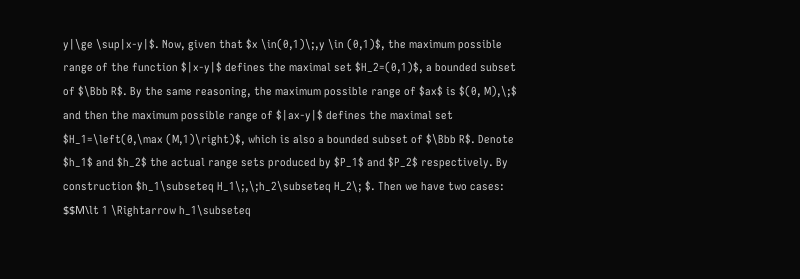y|\ge \sup|x-y|$. Now, given that $x \in(0,1)\;,y \in (0,1)$, the maximum possible range of the function $|x-y|$ defines the maximal set $H_2=(0,1)$, a bounded subset of $\Bbb R$. By the same reasoning, the maximum possible range of $ax$ is $(0, M),\;$ and then the maximum possible range of $|ax-y|$ defines the maximal set $H_1=\left(0,\max (M,1)\right)$, which is also a bounded subset of $\Bbb R$. Denote $h_1$ and $h_2$ the actual range sets produced by $P_1$ and $P_2$ respectively. By construction $h_1\subseteq H_1\;,\;h_2\subseteq H_2\; $. Then we have two cases: $$Μ\lt 1 \Rightarrow h_1\subseteq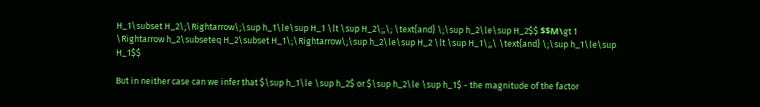H_1\subset H_2\;\Rightarrow\;\sup h_1\le\sup H_1 \lt \sup H_2\;,\; \text{and} \;\sup h_2\le\sup H_2$$ $$Μ\gt 1 \Rightarrow h_2\subseteq H_2\subset H_1\;\Rightarrow\;\sup h_2\le\sup H_2 \lt \sup H_1\;,\ \text{and} \;\sup h_1\le\sup H_1$$

But in neither case can we infer that $\sup h_1\le \sup h_2$ or $\sup h_2\le \sup h_1$ - the magnitude of the factor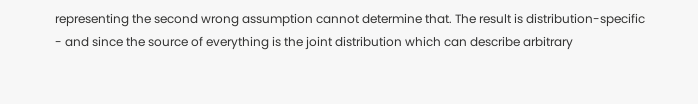representing the second wrong assumption cannot determine that. The result is distribution-specific - and since the source of everything is the joint distribution which can describe arbitrary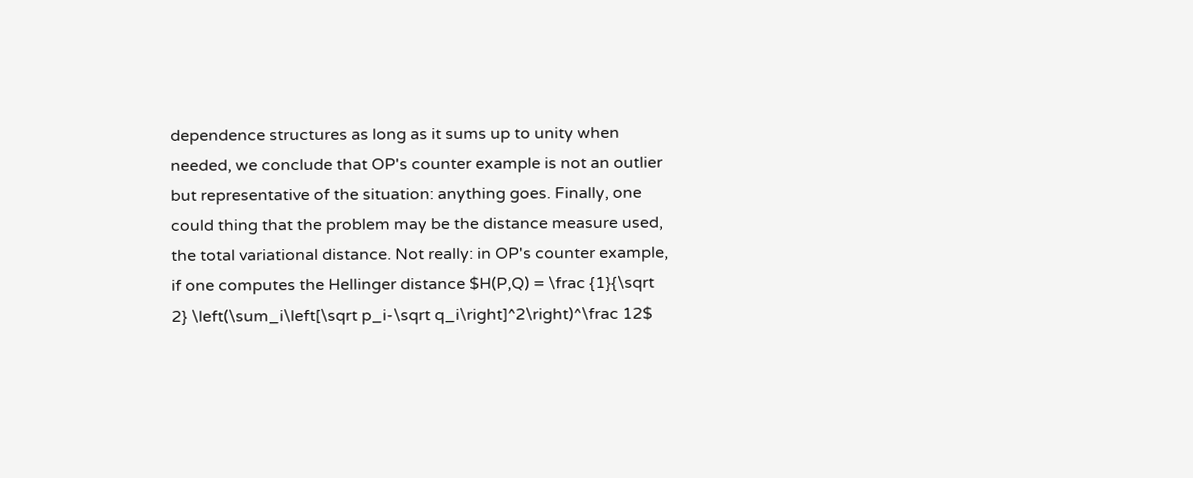dependence structures as long as it sums up to unity when needed, we conclude that OP's counter example is not an outlier but representative of the situation: anything goes. Finally, one could thing that the problem may be the distance measure used, the total variational distance. Not really: in OP's counter example, if one computes the Hellinger distance $H(P,Q) = \frac {1}{\sqrt 2} \left(\sum_i\left[\sqrt p_i-\sqrt q_i\right]^2\right)^\frac 12$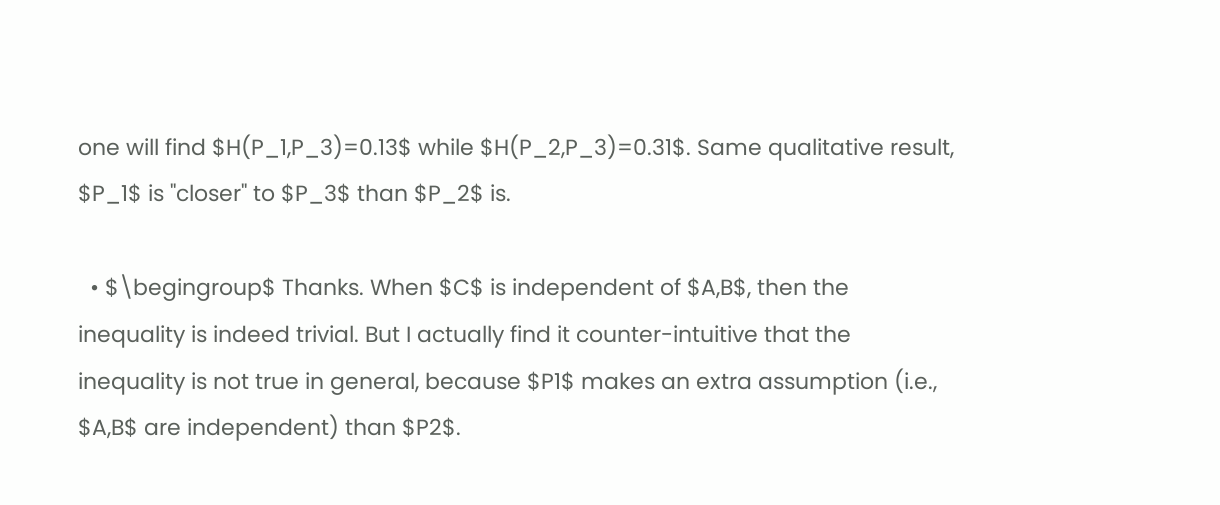one will find $H(P_1,P_3)=0.13$ while $H(P_2,P_3)=0.31$. Same qualitative result, $P_1$ is "closer" to $P_3$ than $P_2$ is.

  • $\begingroup$ Thanks. When $C$ is independent of $A,B$, then the inequality is indeed trivial. But I actually find it counter-intuitive that the inequality is not true in general, because $P1$ makes an extra assumption (i.e., $A,B$ are independent) than $P2$.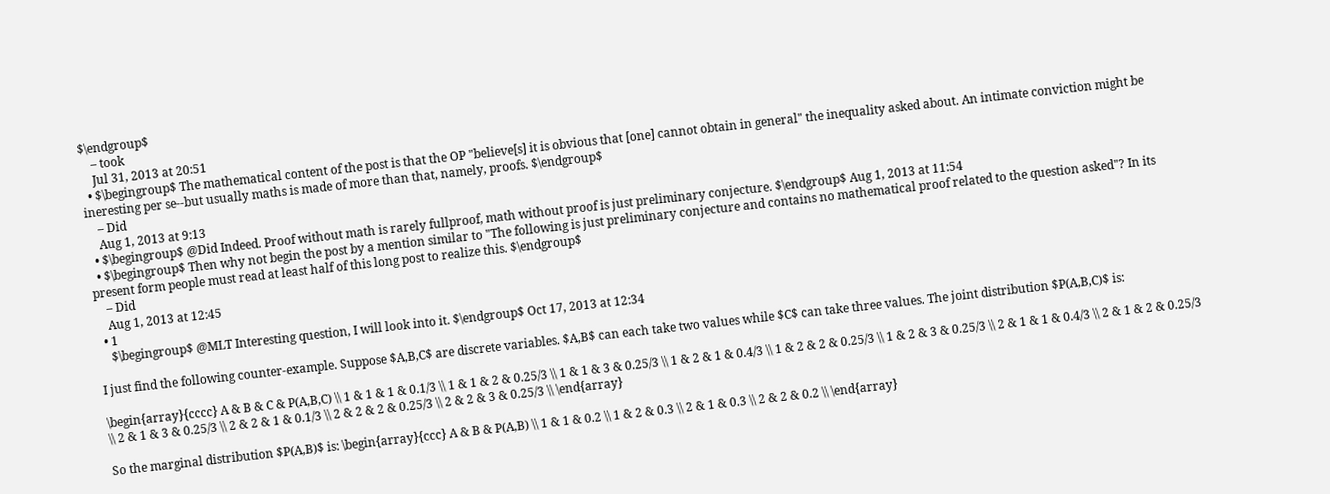$\endgroup$
    – took
    Jul 31, 2013 at 20:51
  • $\begingroup$ The mathematical content of the post is that the OP "believe[s] it is obvious that [one] cannot obtain in general" the inequality asked about. An intimate conviction might be ineresting per se--but usually maths is made of more than that, namely, proofs. $\endgroup$
    – Did
    Aug 1, 2013 at 9:13
  • $\begingroup$ @Did Indeed. Proof without math is rarely fullproof, math without proof is just preliminary conjecture. $\endgroup$ Aug 1, 2013 at 11:54
  • $\begingroup$ Then why not begin the post by a mention similar to "The following is just preliminary conjecture and contains no mathematical proof related to the question asked"? In its present form people must read at least half of this long post to realize this. $\endgroup$
    – Did
    Aug 1, 2013 at 12:45
  • 1
    $\begingroup$ @MLT Interesting question, I will look into it. $\endgroup$ Oct 17, 2013 at 12:34

I just find the following counter-example. Suppose $A,B,C$ are discrete variables. $A,B$ can each take two values while $C$ can take three values. The joint distribution $P(A,B,C)$ is:

\begin{array}{cccc} A & B & C & P(A,B,C) \\ 1 & 1 & 1 & 0.1/3 \\ 1 & 1 & 2 & 0.25/3 \\ 1 & 1 & 3 & 0.25/3 \\ 1 & 2 & 1 & 0.4/3 \\ 1 & 2 & 2 & 0.25/3 \\ 1 & 2 & 3 & 0.25/3 \\ 2 & 1 & 1 & 0.4/3 \\ 2 & 1 & 2 & 0.25/3 \\ 2 & 1 & 3 & 0.25/3 \\ 2 & 2 & 1 & 0.1/3 \\ 2 & 2 & 2 & 0.25/3 \\ 2 & 2 & 3 & 0.25/3 \\ \end{array}

So the marginal distribution $P(A,B)$ is: \begin{array}{ccc} A & B & P(A,B) \\ 1 & 1 & 0.2 \\ 1 & 2 & 0.3 \\ 2 & 1 & 0.3 \\ 2 & 2 & 0.2 \\ \end{array}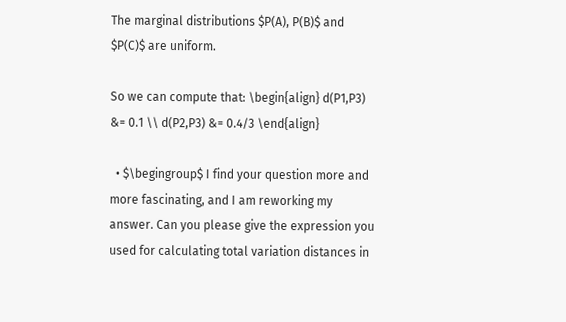The marginal distributions $P(A), P(B)$ and $P(C)$ are uniform.

So we can compute that: \begin{align} d(P1,P3) &= 0.1 \\ d(P2,P3) &= 0.4/3 \end{align}

  • $\begingroup$ I find your question more and more fascinating, and I am reworking my answer. Can you please give the expression you used for calculating total variation distances in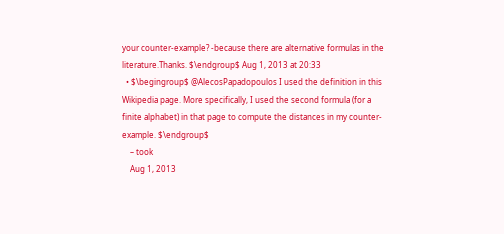your counter-example? -because there are alternative formulas in the literature.Thanks. $\endgroup$ Aug 1, 2013 at 20:33
  • $\begingroup$ @AlecosPapadopoulos I used the definition in this Wikipedia page. More specifically, I used the second formula (for a finite alphabet) in that page to compute the distances in my counter-example. $\endgroup$
    – took
    Aug 1, 2013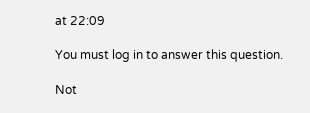at 22:09

You must log in to answer this question.

Not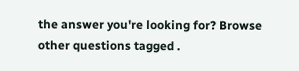the answer you're looking for? Browse other questions tagged .